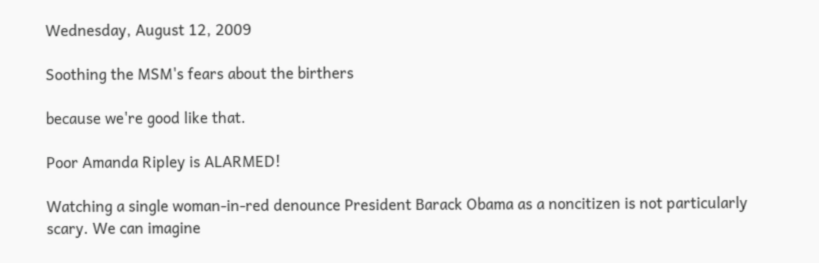Wednesday, August 12, 2009

Soothing the MSM's fears about the birthers

because we're good like that.

Poor Amanda Ripley is ALARMED!

Watching a single woman-in-red denounce President Barack Obama as a noncitizen is not particularly scary. We can imagine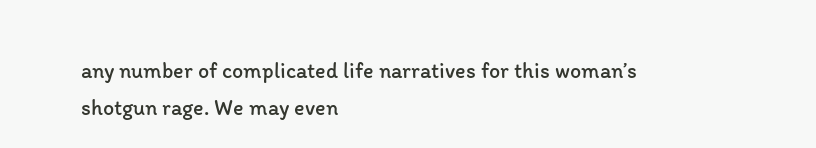any number of complicated life narratives for this woman’s shotgun rage. We may even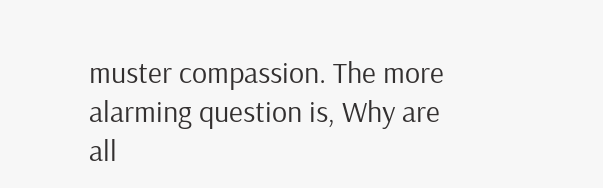muster compassion. The more alarming question is, Why are all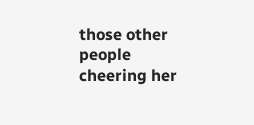those other people cheering her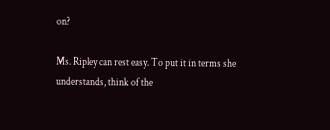on?

Ms. Ripley can rest easy. To put it in terms she understands, think of the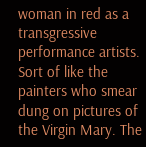woman in red as a transgressive performance artists. Sort of like the painters who smear dung on pictures of the Virgin Mary. The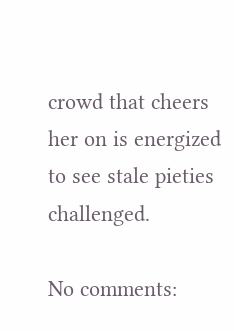crowd that cheers her on is energized to see stale pieties challenged.

No comments: